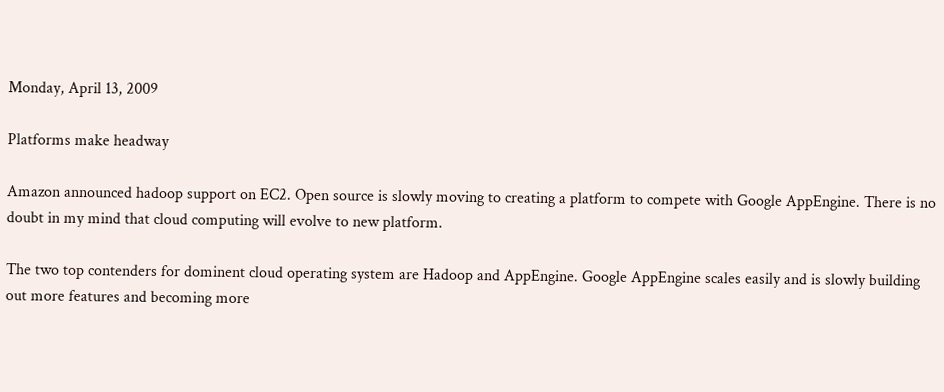Monday, April 13, 2009

Platforms make headway

Amazon announced hadoop support on EC2. Open source is slowly moving to creating a platform to compete with Google AppEngine. There is no doubt in my mind that cloud computing will evolve to new platform.

The two top contenders for dominent cloud operating system are Hadoop and AppEngine. Google AppEngine scales easily and is slowly building out more features and becoming more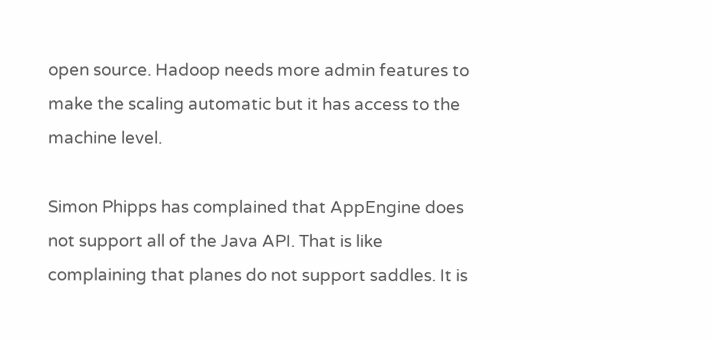open source. Hadoop needs more admin features to make the scaling automatic but it has access to the machine level.

Simon Phipps has complained that AppEngine does not support all of the Java API. That is like complaining that planes do not support saddles. It is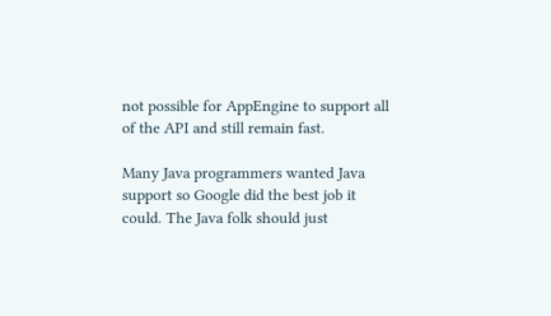not possible for AppEngine to support all of the API and still remain fast.

Many Java programmers wanted Java support so Google did the best job it could. The Java folk should just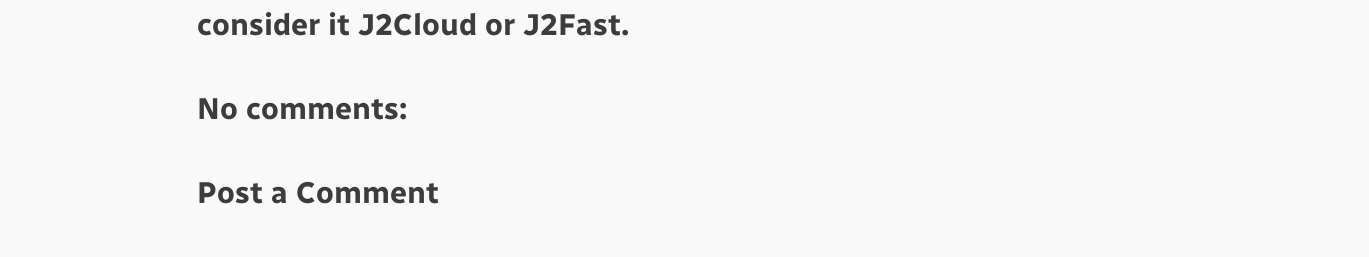consider it J2Cloud or J2Fast.

No comments:

Post a Comment